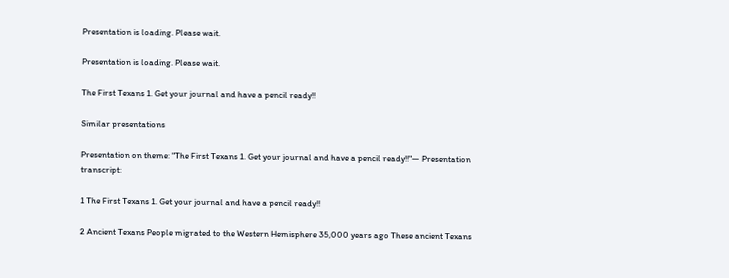Presentation is loading. Please wait.

Presentation is loading. Please wait.

The First Texans 1. Get your journal and have a pencil ready!!

Similar presentations

Presentation on theme: "The First Texans 1. Get your journal and have a pencil ready!!"— Presentation transcript:

1 The First Texans 1. Get your journal and have a pencil ready!!

2 Ancient Texans People migrated to the Western Hemisphere 35,000 years ago These ancient Texans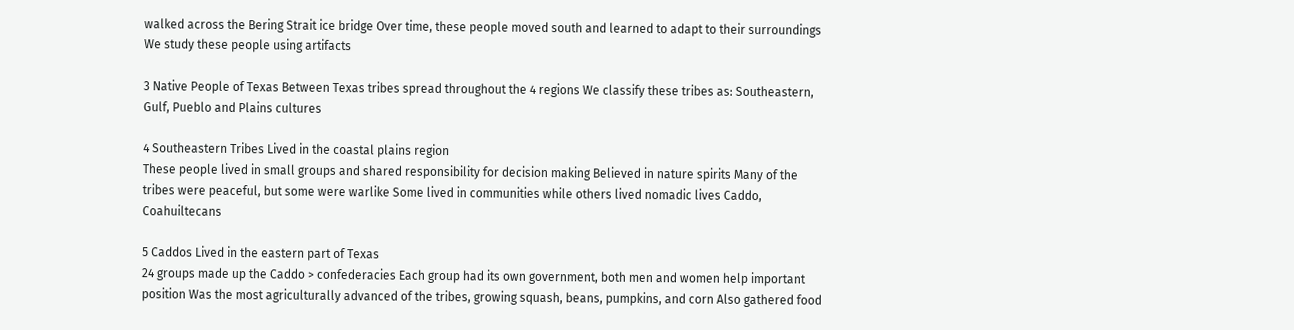walked across the Bering Strait ice bridge Over time, these people moved south and learned to adapt to their surroundings We study these people using artifacts

3 Native People of Texas Between Texas tribes spread throughout the 4 regions We classify these tribes as: Southeastern, Gulf, Pueblo and Plains cultures

4 Southeastern Tribes Lived in the coastal plains region
These people lived in small groups and shared responsibility for decision making Believed in nature spirits Many of the tribes were peaceful, but some were warlike Some lived in communities while others lived nomadic lives Caddo, Coahuiltecans

5 Caddos Lived in the eastern part of Texas
24 groups made up the Caddo > confederacies Each group had its own government, both men and women help important position Was the most agriculturally advanced of the tribes, growing squash, beans, pumpkins, and corn Also gathered food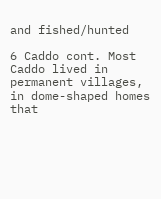and fished/hunted

6 Caddo cont. Most Caddo lived in permanent villages, in dome-shaped homes that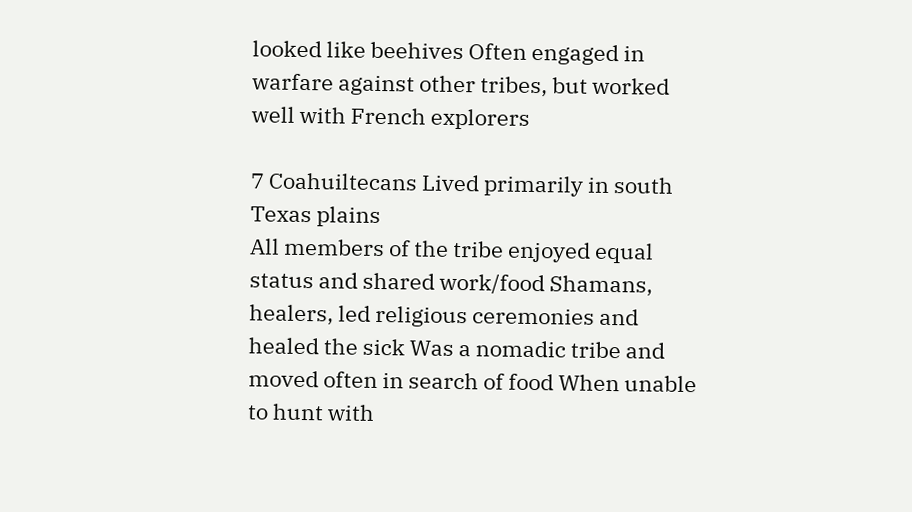looked like beehives Often engaged in warfare against other tribes, but worked well with French explorers

7 Coahuiltecans Lived primarily in south Texas plains
All members of the tribe enjoyed equal status and shared work/food Shamans, healers, led religious ceremonies and healed the sick Was a nomadic tribe and moved often in search of food When unable to hunt with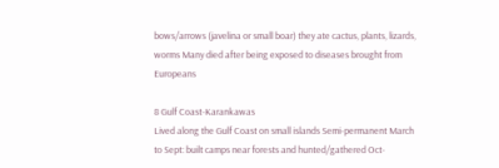bows/arrows (javelina or small boar) they ate cactus, plants, lizards, worms Many died after being exposed to diseases brought from Europeans

8 Gulf Coast-Karankawas
Lived along the Gulf Coast on small islands Semi-permanent March to Sept: built camps near forests and hunted/gathered Oct-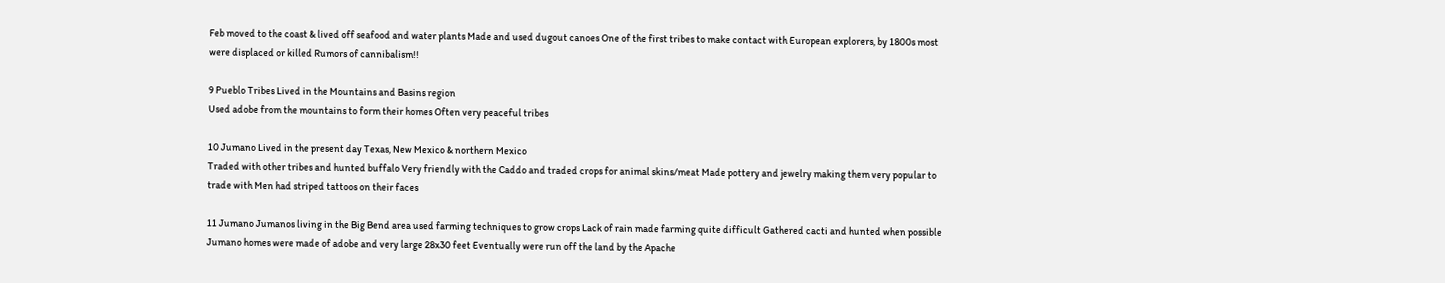Feb moved to the coast & lived off seafood and water plants Made and used dugout canoes One of the first tribes to make contact with European explorers, by 1800s most were displaced or killed Rumors of cannibalism!!

9 Pueblo Tribes Lived in the Mountains and Basins region
Used adobe from the mountains to form their homes Often very peaceful tribes

10 Jumano Lived in the present day Texas, New Mexico & northern Mexico
Traded with other tribes and hunted buffalo Very friendly with the Caddo and traded crops for animal skins/meat Made pottery and jewelry making them very popular to trade with Men had striped tattoos on their faces

11 Jumano Jumanos living in the Big Bend area used farming techniques to grow crops Lack of rain made farming quite difficult Gathered cacti and hunted when possible Jumano homes were made of adobe and very large 28x30 feet Eventually were run off the land by the Apache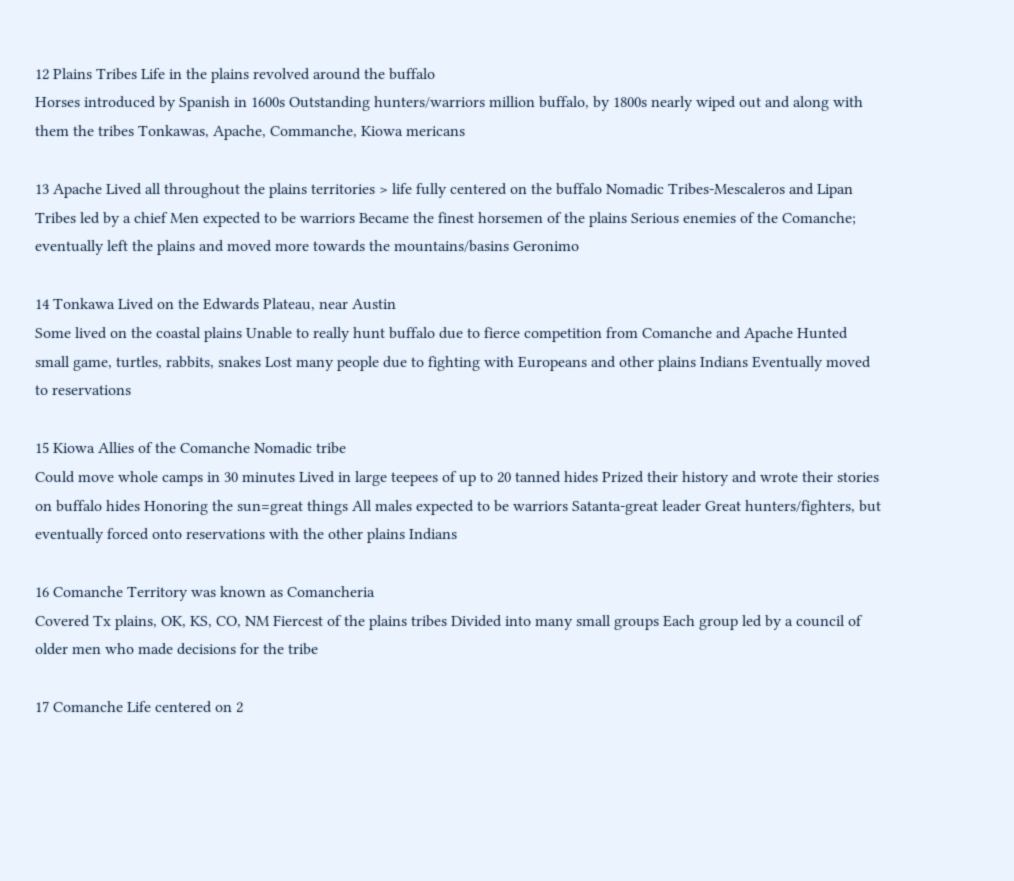12 Plains Tribes Life in the plains revolved around the buffalo
Horses introduced by Spanish in 1600s Outstanding hunters/warriors million buffalo, by 1800s nearly wiped out and along with them the tribes Tonkawas, Apache, Commanche, Kiowa mericans

13 Apache Lived all throughout the plains territories > life fully centered on the buffalo Nomadic Tribes-Mescaleros and Lipan Tribes led by a chief Men expected to be warriors Became the finest horsemen of the plains Serious enemies of the Comanche; eventually left the plains and moved more towards the mountains/basins Geronimo

14 Tonkawa Lived on the Edwards Plateau, near Austin
Some lived on the coastal plains Unable to really hunt buffalo due to fierce competition from Comanche and Apache Hunted small game, turtles, rabbits, snakes Lost many people due to fighting with Europeans and other plains Indians Eventually moved to reservations

15 Kiowa Allies of the Comanche Nomadic tribe
Could move whole camps in 30 minutes Lived in large teepees of up to 20 tanned hides Prized their history and wrote their stories on buffalo hides Honoring the sun=great things All males expected to be warriors Satanta-great leader Great hunters/fighters, but eventually forced onto reservations with the other plains Indians

16 Comanche Territory was known as Comancheria
Covered Tx plains, OK, KS, CO, NM Fiercest of the plains tribes Divided into many small groups Each group led by a council of older men who made decisions for the tribe

17 Comanche Life centered on 2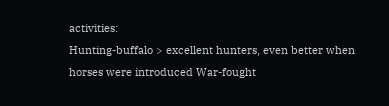activities:
Hunting-buffalo > excellent hunters, even better when horses were introduced War-fought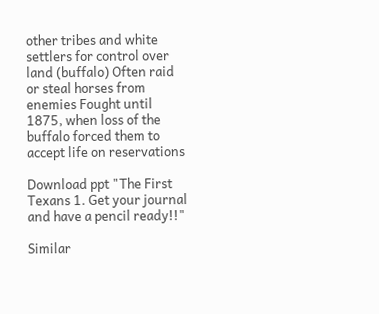other tribes and white settlers for control over land (buffalo) Often raid or steal horses from enemies Fought until 1875, when loss of the buffalo forced them to accept life on reservations

Download ppt "The First Texans 1. Get your journal and have a pencil ready!!"

Similar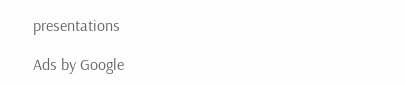presentations

Ads by Google